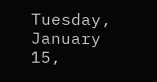Tuesday, January 15,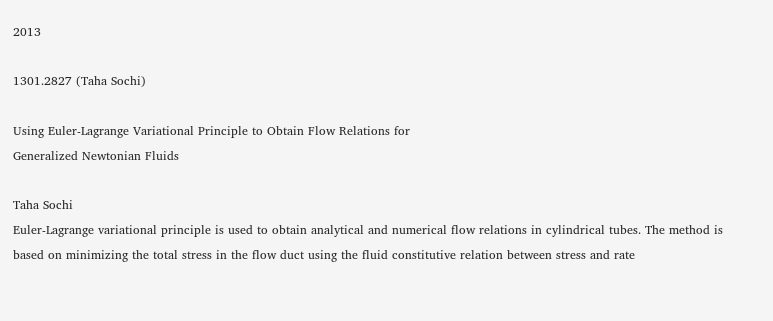2013

1301.2827 (Taha Sochi)

Using Euler-Lagrange Variational Principle to Obtain Flow Relations for
Generalized Newtonian Fluids

Taha Sochi
Euler-Lagrange variational principle is used to obtain analytical and numerical flow relations in cylindrical tubes. The method is based on minimizing the total stress in the flow duct using the fluid constitutive relation between stress and rate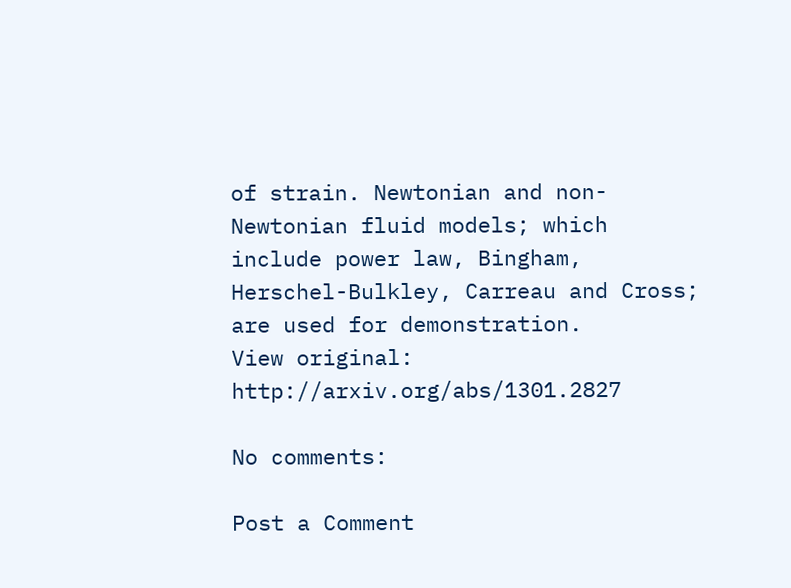of strain. Newtonian and non-Newtonian fluid models; which include power law, Bingham, Herschel-Bulkley, Carreau and Cross; are used for demonstration.
View original: http://arxiv.org/abs/1301.2827

No comments:

Post a Comment